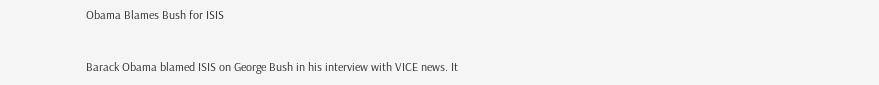Obama Blames Bush for ISIS


Barack Obama blamed ISIS on George Bush in his interview with VICE news. It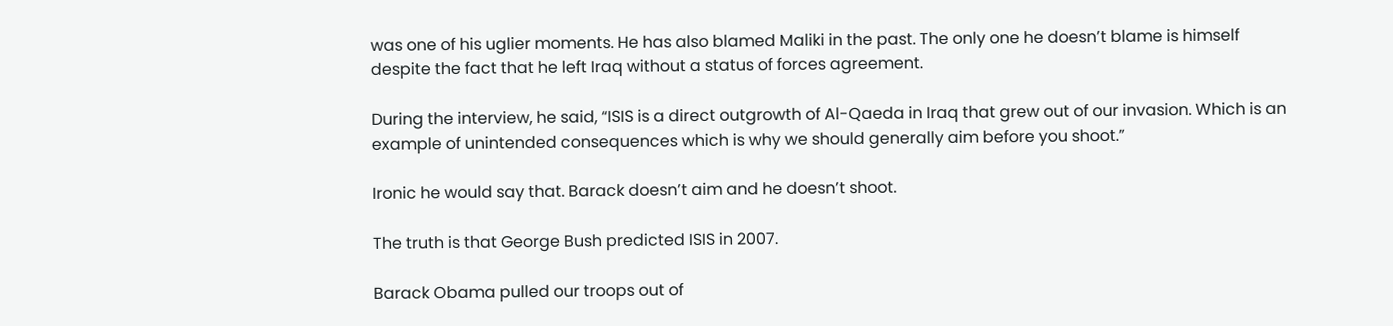was one of his uglier moments. He has also blamed Maliki in the past. The only one he doesn’t blame is himself despite the fact that he left Iraq without a status of forces agreement.

During the interview, he said, “ISIS is a direct outgrowth of Al-Qaeda in Iraq that grew out of our invasion. Which is an example of unintended consequences which is why we should generally aim before you shoot.”

Ironic he would say that. Barack doesn’t aim and he doesn’t shoot.

The truth is that George Bush predicted ISIS in 2007.

Barack Obama pulled our troops out of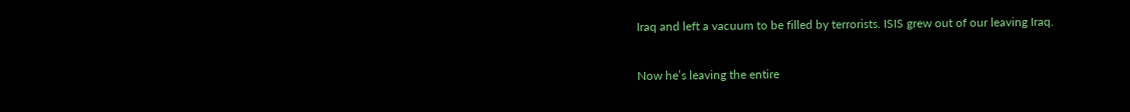Iraq and left a vacuum to be filled by terrorists. ISIS grew out of our leaving Iraq.

Now he’s leaving the entire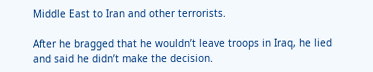Middle East to Iran and other terrorists.

After he bragged that he wouldn’t leave troops in Iraq, he lied and said he didn’t make the decision.